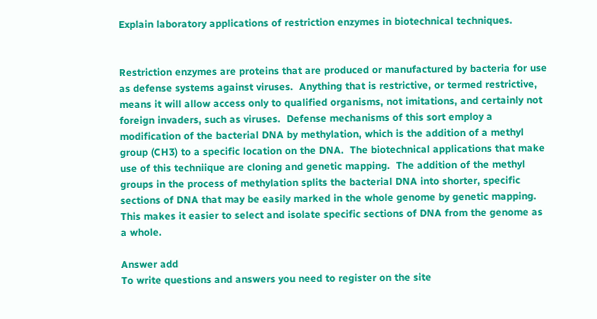Explain laboratory applications of restriction enzymes in biotechnical techniques.


Restriction enzymes are proteins that are produced or manufactured by bacteria for use as defense systems against viruses.  Anything that is restrictive, or termed restrictive, means it will allow access only to qualified organisms, not imitations, and certainly not foreign invaders, such as viruses.  Defense mechanisms of this sort employ a modification of the bacterial DNA by methylation, which is the addition of a methyl group (CH3) to a specific location on the DNA.  The biotechnical applications that make use of this techniique are cloning and genetic mapping.  The addition of the methyl groups in the process of methylation splits the bacterial DNA into shorter, specific sections of DNA that may be easily marked in the whole genome by genetic mapping.  This makes it easier to select and isolate specific sections of DNA from the genome as a whole.

Answer add
To write questions and answers you need to register on the site